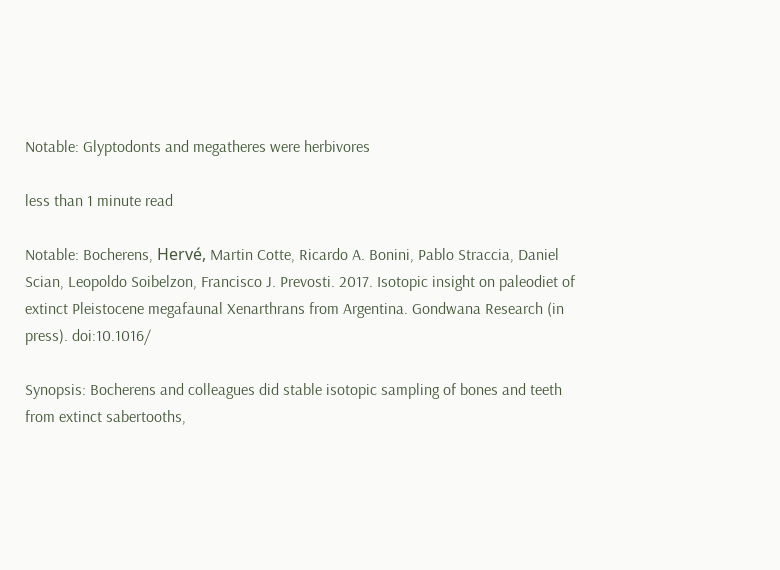Notable: Glyptodonts and megatheres were herbivores

less than 1 minute read

Notable: Bocherens, Hervé, Martin Cotte, Ricardo A. Bonini, Pablo Straccia, Daniel Scian, Leopoldo Soibelzon, Francisco J. Prevosti. 2017. Isotopic insight on paleodiet of extinct Pleistocene megafaunal Xenarthrans from Argentina. Gondwana Research (in press). doi:10.1016/

Synopsis: Bocherens and colleagues did stable isotopic sampling of bones and teeth from extinct sabertooths,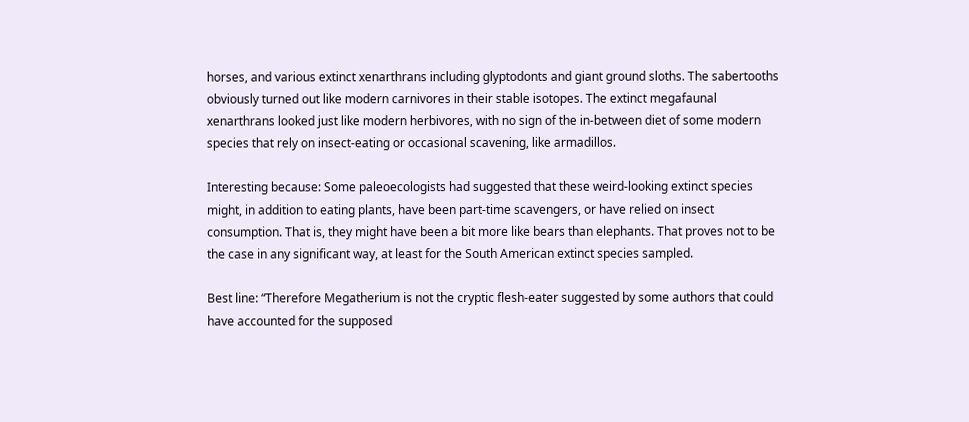horses, and various extinct xenarthrans including glyptodonts and giant ground sloths. The sabertooths obviously turned out like modern carnivores in their stable isotopes. The extinct megafaunal xenarthrans looked just like modern herbivores, with no sign of the in-between diet of some modern species that rely on insect-eating or occasional scavening, like armadillos.

Interesting because: Some paleoecologists had suggested that these weird-looking extinct species might, in addition to eating plants, have been part-time scavengers, or have relied on insect consumption. That is, they might have been a bit more like bears than elephants. That proves not to be the case in any significant way, at least for the South American extinct species sampled.

Best line: “Therefore Megatherium is not the cryptic flesh-eater suggested by some authors that could have accounted for the supposed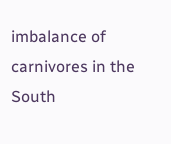imbalance of carnivores in the South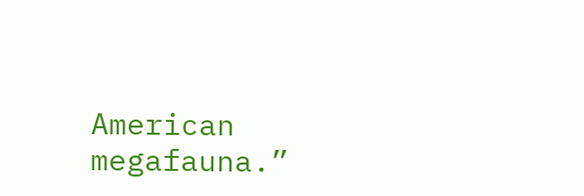American megafauna.”